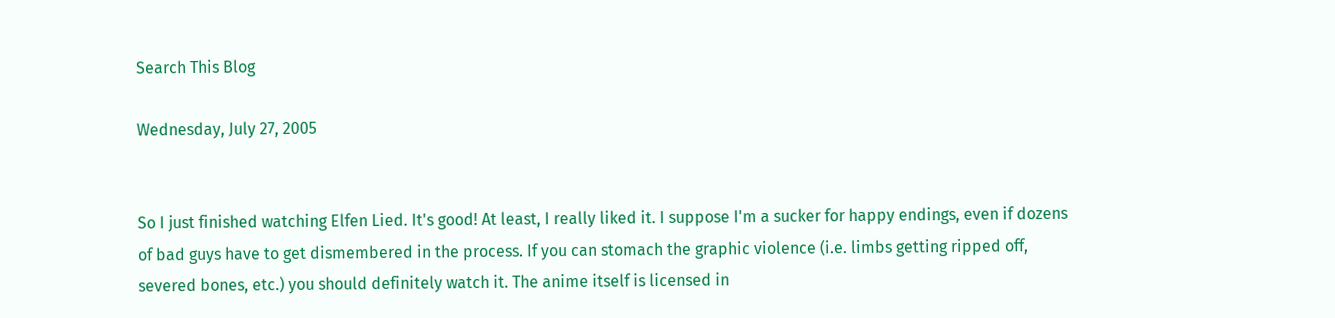Search This Blog

Wednesday, July 27, 2005


So I just finished watching Elfen Lied. It's good! At least, I really liked it. I suppose I'm a sucker for happy endings, even if dozens of bad guys have to get dismembered in the process. If you can stomach the graphic violence (i.e. limbs getting ripped off, severed bones, etc.) you should definitely watch it. The anime itself is licensed in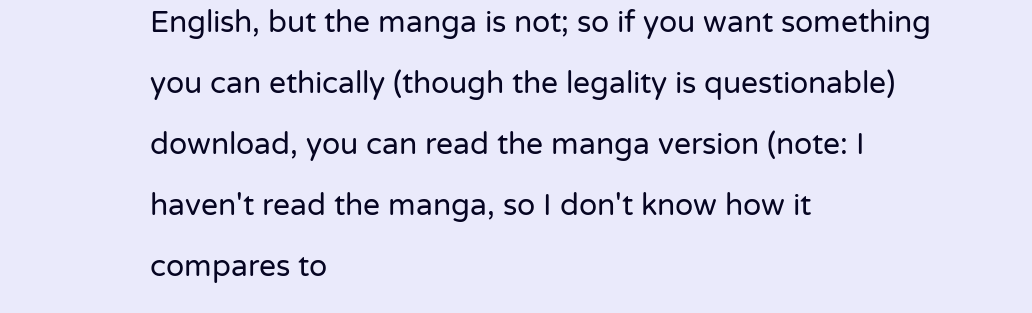English, but the manga is not; so if you want something you can ethically (though the legality is questionable) download, you can read the manga version (note: I haven't read the manga, so I don't know how it compares to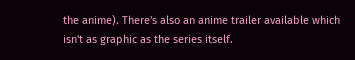the anime). There's also an anime trailer available which isn't as graphic as the series itself.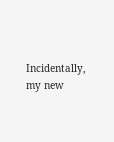Incidentally, my new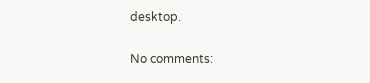desktop.

No comments: